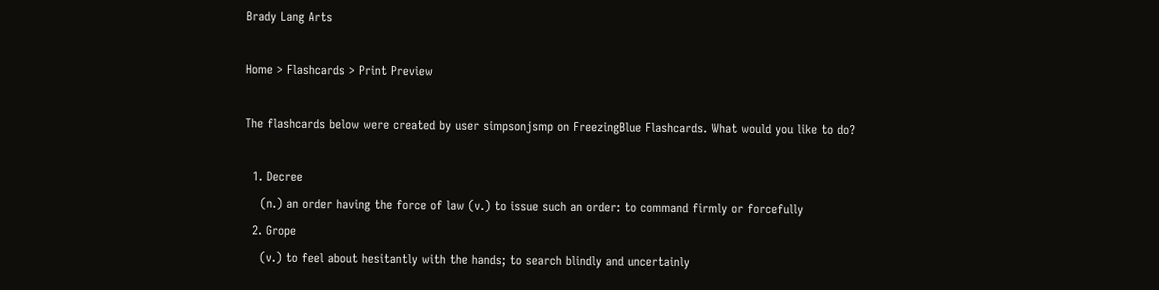Brady Lang Arts

Home > Flashcards > Print Preview

The flashcards below were created by user simpsonjsmp on FreezingBlue Flashcards. What would you like to do?

  1. Decree
    (n.) an order having the force of law (v.) to issue such an order: to command firmly or forcefully
  2. Grope
    (v.) to feel about hesitantly with the hands; to search blindly and uncertainly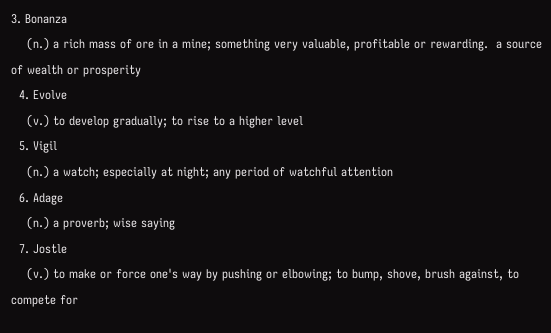3. Bonanza
    (n.) a rich mass of ore in a mine; something very valuable, profitable or rewarding.  a source of wealth or prosperity
  4. Evolve
    (v.) to develop gradually; to rise to a higher level
  5. Vigil
    (n.) a watch; especially at night; any period of watchful attention
  6. Adage
    (n.) a proverb; wise saying
  7. Jostle
    (v.) to make or force one's way by pushing or elbowing; to bump, shove, brush against, to compete for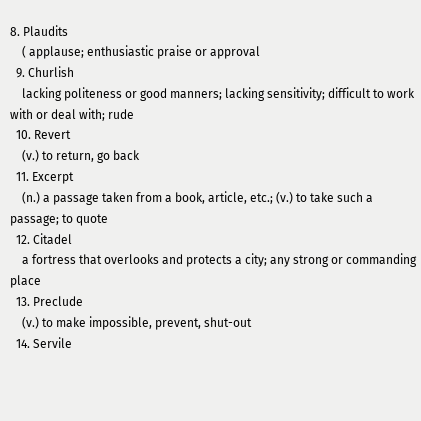8. Plaudits
    ( applause; enthusiastic praise or approval
  9. Churlish
    lacking politeness or good manners; lacking sensitivity; difficult to work with or deal with; rude
  10. Revert
    (v.) to return, go back
  11. Excerpt
    (n.) a passage taken from a book, article, etc.; (v.) to take such a passage; to quote
  12. Citadel
    a fortress that overlooks and protects a city; any strong or commanding place
  13. Preclude
    (v.) to make impossible, prevent, shut-out
  14. Servile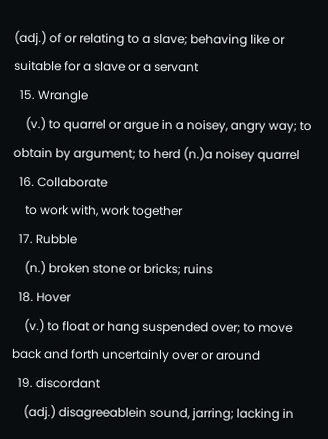(adj.) of or relating to a slave; behaving like or suitable for a slave or a servant
  15. Wrangle
    (v.) to quarrel or argue in a noisey, angry way; to obtain by argument; to herd (n.)a noisey quarrel
  16. Collaborate
    to work with, work together
  17. Rubble
    (n.) broken stone or bricks; ruins
  18. Hover
    (v.) to float or hang suspended over; to move back and forth uncertainly over or around
  19. discordant
    (adj.) disagreeablein sound, jarring; lacking in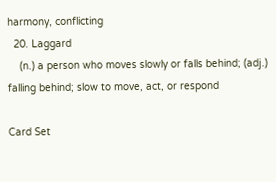harmony, conflicting
  20. Laggard
    (n.) a person who moves slowly or falls behind; (adj.) falling behind; slow to move, act, or respond

Card Set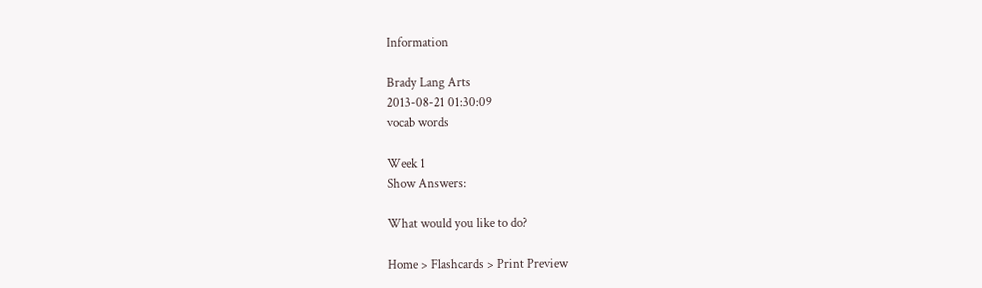Information

Brady Lang Arts
2013-08-21 01:30:09
vocab words

Week 1
Show Answers:

What would you like to do?

Home > Flashcards > Print Preview